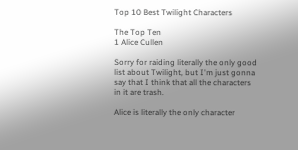Top 10 Best Twilight Characters

The Top Ten
1 Alice Cullen

Sorry for raiding literally the only good list about Twilight, but I'm just gonna say that I think that all the characters in it are trash.

Alice is literally the only character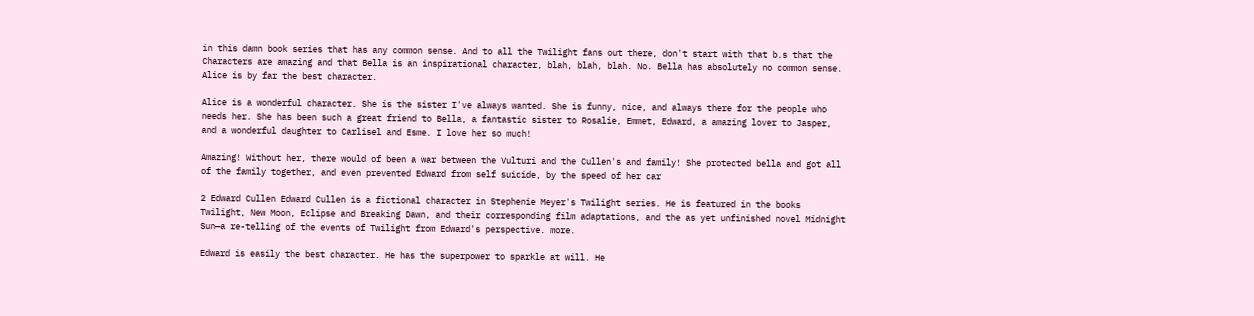in this damn book series that has any common sense. And to all the Twilight fans out there, don't start with that b.s that the Characters are amazing and that Bella is an inspirational character, blah, blah, blah. No. Bella has absolutely no common sense. Alice is by far the best character.

Alice is a wonderful character. She is the sister I've always wanted. She is funny, nice, and always there for the people who needs her. She has been such a great friend to Bella, a fantastic sister to Rosalie, Emmet, Edward, a amazing lover to Jasper, and a wonderful daughter to Carlisel and Esme. I love her so much!

Amazing! Without her, there would of been a war between the Vulturi and the Cullen's and family! She protected bella and got all of the family together, and even prevented Edward from self suicide, by the speed of her car

2 Edward Cullen Edward Cullen is a fictional character in Stephenie Meyer's Twilight series. He is featured in the books Twilight, New Moon, Eclipse and Breaking Dawn, and their corresponding film adaptations, and the as yet unfinished novel Midnight Sun—a re-telling of the events of Twilight from Edward's perspective. more.

Edward is easily the best character. He has the superpower to sparkle at will. He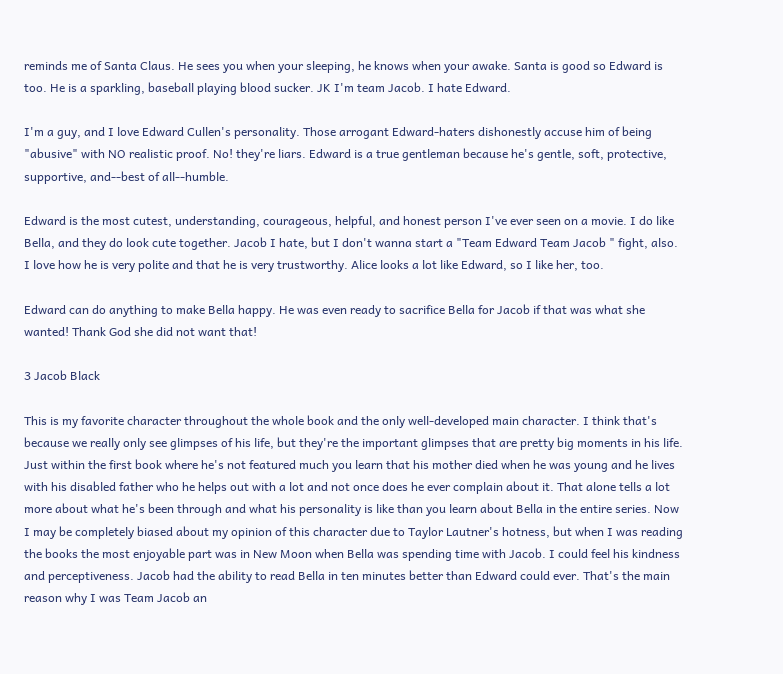reminds me of Santa Claus. He sees you when your sleeping, he knows when your awake. Santa is good so Edward is too. He is a sparkling, baseball playing blood sucker. JK I'm team Jacob. I hate Edward.

I'm a guy, and I love Edward Cullen's personality. Those arrogant Edward-haters dishonestly accuse him of being "abusive" with NO realistic proof. No! they're liars. Edward is a true gentleman because he's gentle, soft, protective, supportive, and--best of all--humble.

Edward is the most cutest, understanding, courageous, helpful, and honest person I've ever seen on a movie. I do like Bella, and they do look cute together. Jacob I hate, but I don't wanna start a "Team Edward Team Jacob " fight, also. I love how he is very polite and that he is very trustworthy. Alice looks a lot like Edward, so I like her, too.

Edward can do anything to make Bella happy. He was even ready to sacrifice Bella for Jacob if that was what she wanted! Thank God she did not want that!

3 Jacob Black

This is my favorite character throughout the whole book and the only well-developed main character. I think that's because we really only see glimpses of his life, but they're the important glimpses that are pretty big moments in his life. Just within the first book where he's not featured much you learn that his mother died when he was young and he lives with his disabled father who he helps out with a lot and not once does he ever complain about it. That alone tells a lot more about what he's been through and what his personality is like than you learn about Bella in the entire series. Now I may be completely biased about my opinion of this character due to Taylor Lautner's hotness, but when I was reading the books the most enjoyable part was in New Moon when Bella was spending time with Jacob. I could feel his kindness and perceptiveness. Jacob had the ability to read Bella in ten minutes better than Edward could ever. That's the main reason why I was Team Jacob an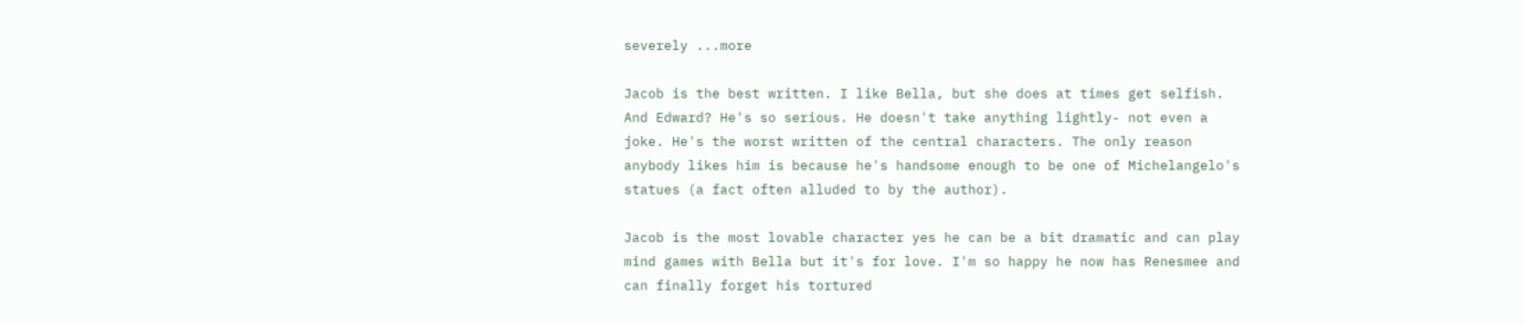severely ...more

Jacob is the best written. I like Bella, but she does at times get selfish. And Edward? He's so serious. He doesn't take anything lightly- not even a joke. He's the worst written of the central characters. The only reason anybody likes him is because he's handsome enough to be one of Michelangelo's statues (a fact often alluded to by the author).

Jacob is the most lovable character yes he can be a bit dramatic and can play mind games with Bella but it's for love. I'm so happy he now has Renesmee and can finally forget his tortured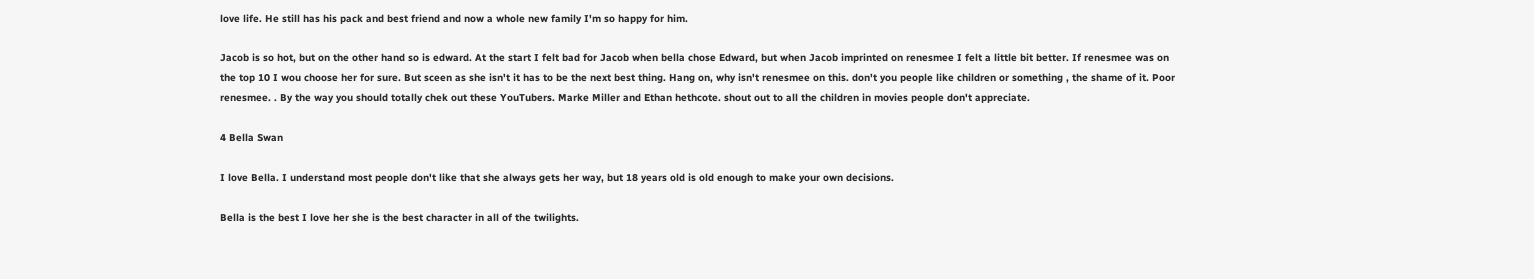love life. He still has his pack and best friend and now a whole new family I'm so happy for him.

Jacob is so hot, but on the other hand so is edward. At the start I felt bad for Jacob when bella chose Edward, but when Jacob imprinted on renesmee I felt a little bit better. If renesmee was on the top 10 I wou choose her for sure. But sceen as she isn't it has to be the next best thing. Hang on, why isn't renesmee on this. don't you people like children or something , the shame of it. Poor renesmee. . By the way you should totally chek out these YouTubers. Marke Miller and Ethan hethcote. shout out to all the children in movies people don't appreciate.

4 Bella Swan

I love Bella. I understand most people don't like that she always gets her way, but 18 years old is old enough to make your own decisions.

Bella is the best I love her she is the best character in all of the twilights.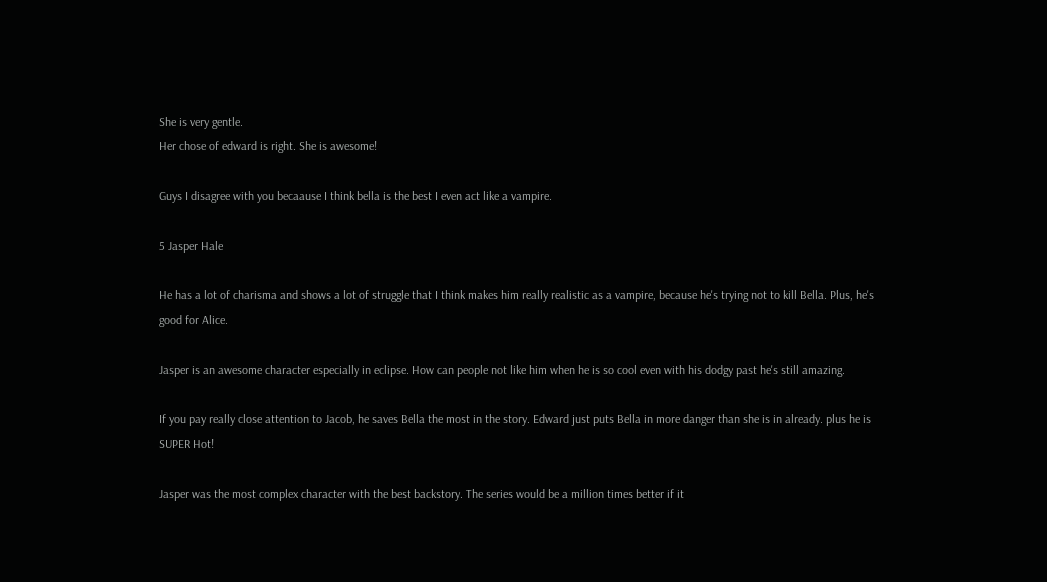She is very gentle.
Her chose of edward is right. She is awesome!

Guys I disagree with you becaause I think bella is the best I even act like a vampire.

5 Jasper Hale

He has a lot of charisma and shows a lot of struggle that I think makes him really realistic as a vampire, because he's trying not to kill Bella. Plus, he's good for Alice.

Jasper is an awesome character especially in eclipse. How can people not like him when he is so cool even with his dodgy past he's still amazing.

If you pay really close attention to Jacob, he saves Bella the most in the story. Edward just puts Bella in more danger than she is in already. plus he is SUPER Hot!

Jasper was the most complex character with the best backstory. The series would be a million times better if it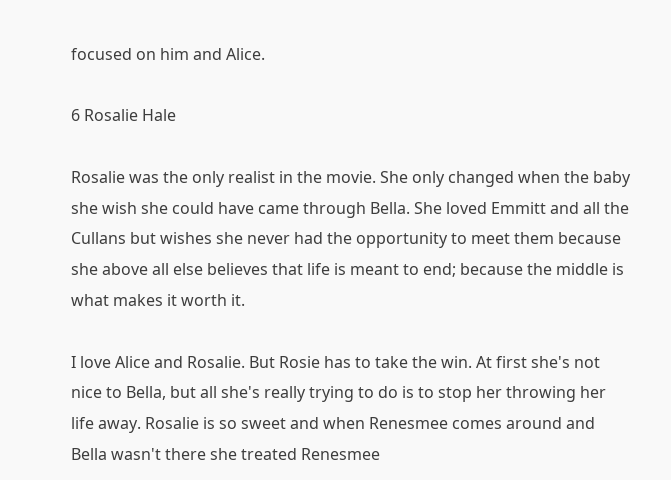focused on him and Alice.

6 Rosalie Hale

Rosalie was the only realist in the movie. She only changed when the baby she wish she could have came through Bella. She loved Emmitt and all the Cullans but wishes she never had the opportunity to meet them because she above all else believes that life is meant to end; because the middle is what makes it worth it.

I love Alice and Rosalie. But Rosie has to take the win. At first she's not nice to Bella, but all she's really trying to do is to stop her throwing her life away. Rosalie is so sweet and when Renesmee comes around and Bella wasn't there she treated Renesmee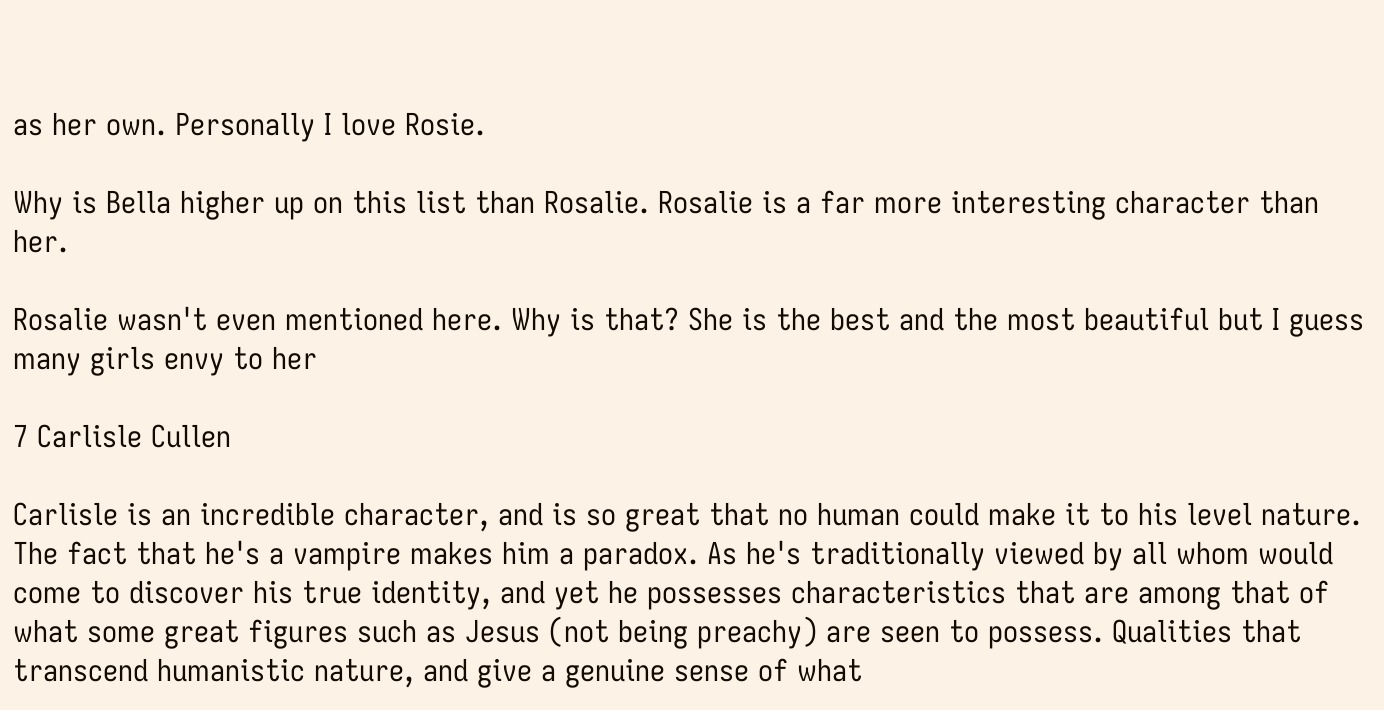as her own. Personally I love Rosie.

Why is Bella higher up on this list than Rosalie. Rosalie is a far more interesting character than her.

Rosalie wasn't even mentioned here. Why is that? She is the best and the most beautiful but I guess many girls envy to her

7 Carlisle Cullen

Carlisle is an incredible character, and is so great that no human could make it to his level nature. The fact that he's a vampire makes him a paradox. As he's traditionally viewed by all whom would come to discover his true identity, and yet he possesses characteristics that are among that of what some great figures such as Jesus (not being preachy) are seen to possess. Qualities that transcend humanistic nature, and give a genuine sense of what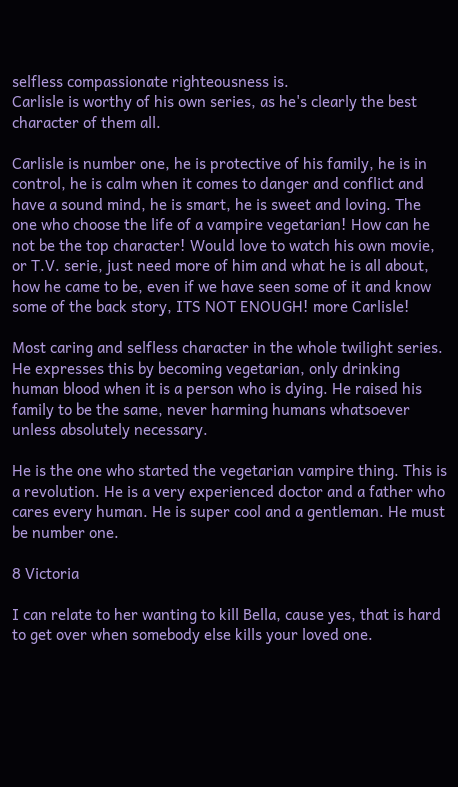selfless compassionate righteousness is.
Carlisle is worthy of his own series, as he's clearly the best character of them all.

Carlisle is number one, he is protective of his family, he is in control, he is calm when it comes to danger and conflict and have a sound mind, he is smart, he is sweet and loving. The one who choose the life of a vampire vegetarian! How can he not be the top character! Would love to watch his own movie, or T.V. serie, just need more of him and what he is all about, how he came to be, even if we have seen some of it and know some of the back story, ITS NOT ENOUGH! more Carlisle!

Most caring and selfless character in the whole twilight series. He expresses this by becoming vegetarian, only drinking human blood when it is a person who is dying. He raised his family to be the same, never harming humans whatsoever unless absolutely necessary.

He is the one who started the vegetarian vampire thing. This is a revolution. He is a very experienced doctor and a father who cares every human. He is super cool and a gentleman. He must be number one.

8 Victoria

I can relate to her wanting to kill Bella, cause yes, that is hard to get over when somebody else kills your loved one.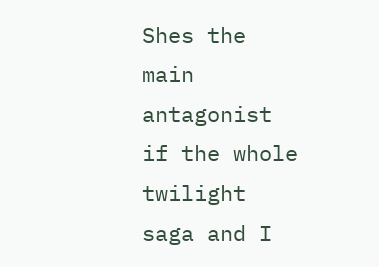Shes the main antagonist if the whole twilight saga and I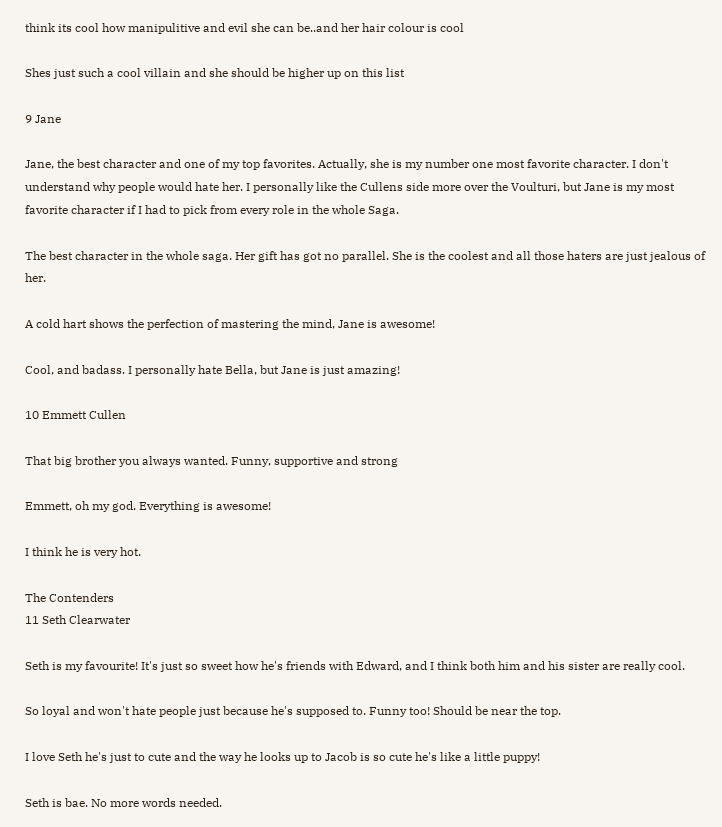think its cool how manipulitive and evil she can be..and her hair colour is cool

Shes just such a cool villain and she should be higher up on this list

9 Jane

Jane, the best character and one of my top favorites. Actually, she is my number one most favorite character. I don't understand why people would hate her. I personally like the Cullens side more over the Voulturi, but Jane is my most favorite character if I had to pick from every role in the whole Saga.

The best character in the whole saga. Her gift has got no parallel. She is the coolest and all those haters are just jealous of her.

A cold hart shows the perfection of mastering the mind, Jane is awesome!

Cool, and badass. I personally hate Bella, but Jane is just amazing!

10 Emmett Cullen

That big brother you always wanted. Funny, supportive and strong

Emmett, oh my god. Everything is awesome!

I think he is very hot.

The Contenders
11 Seth Clearwater

Seth is my favourite! It's just so sweet how he's friends with Edward, and I think both him and his sister are really cool.

So loyal and won't hate people just because he's supposed to. Funny too! Should be near the top.

I love Seth he's just to cute and the way he looks up to Jacob is so cute he's like a little puppy!

Seth is bae. No more words needed.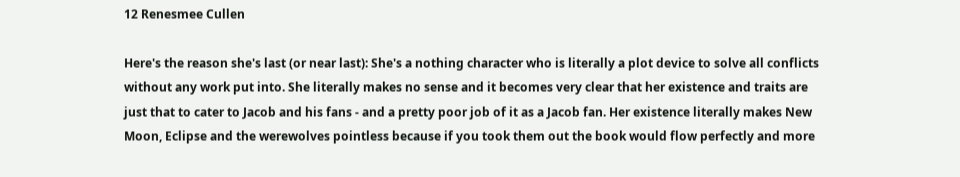12 Renesmee Cullen

Here's the reason she's last (or near last): She's a nothing character who is literally a plot device to solve all conflicts without any work put into. She literally makes no sense and it becomes very clear that her existence and traits are just that to cater to Jacob and his fans - and a pretty poor job of it as a Jacob fan. Her existence literally makes New Moon, Eclipse and the werewolves pointless because if you took them out the book would flow perfectly and more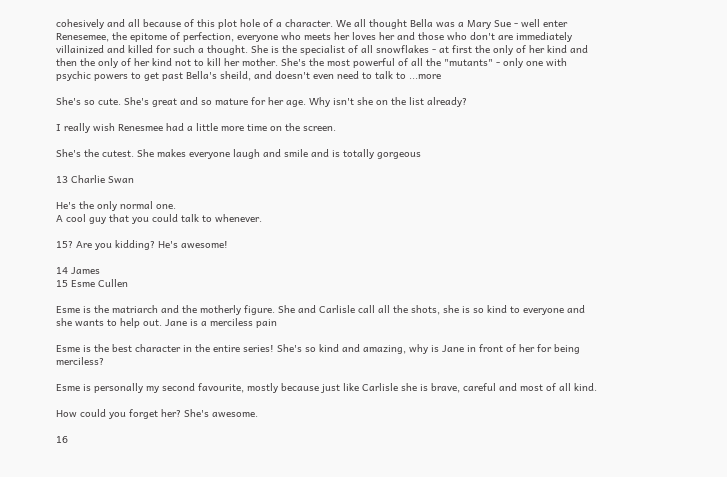cohesively and all because of this plot hole of a character. We all thought Bella was a Mary Sue - well enter Renesemee, the epitome of perfection, everyone who meets her loves her and those who don't are immediately villainized and killed for such a thought. She is the specialist of all snowflakes - at first the only of her kind and then the only of her kind not to kill her mother. She's the most powerful of all the "mutants" - only one with psychic powers to get past Bella's sheild, and doesn't even need to talk to ...more

She's so cute. She's great and so mature for her age. Why isn't she on the list already?

I really wish Renesmee had a little more time on the screen.

She's the cutest. She makes everyone laugh and smile and is totally gorgeous

13 Charlie Swan

He's the only normal one.
A cool guy that you could talk to whenever.

15? Are you kidding? He's awesome!

14 James
15 Esme Cullen

Esme is the matriarch and the motherly figure. She and Carlisle call all the shots, she is so kind to everyone and she wants to help out. Jane is a merciless pain

Esme is the best character in the entire series! She's so kind and amazing, why is Jane in front of her for being merciless?

Esme is personally my second favourite, mostly because just like Carlisle she is brave, careful and most of all kind.

How could you forget her? She's awesome.

16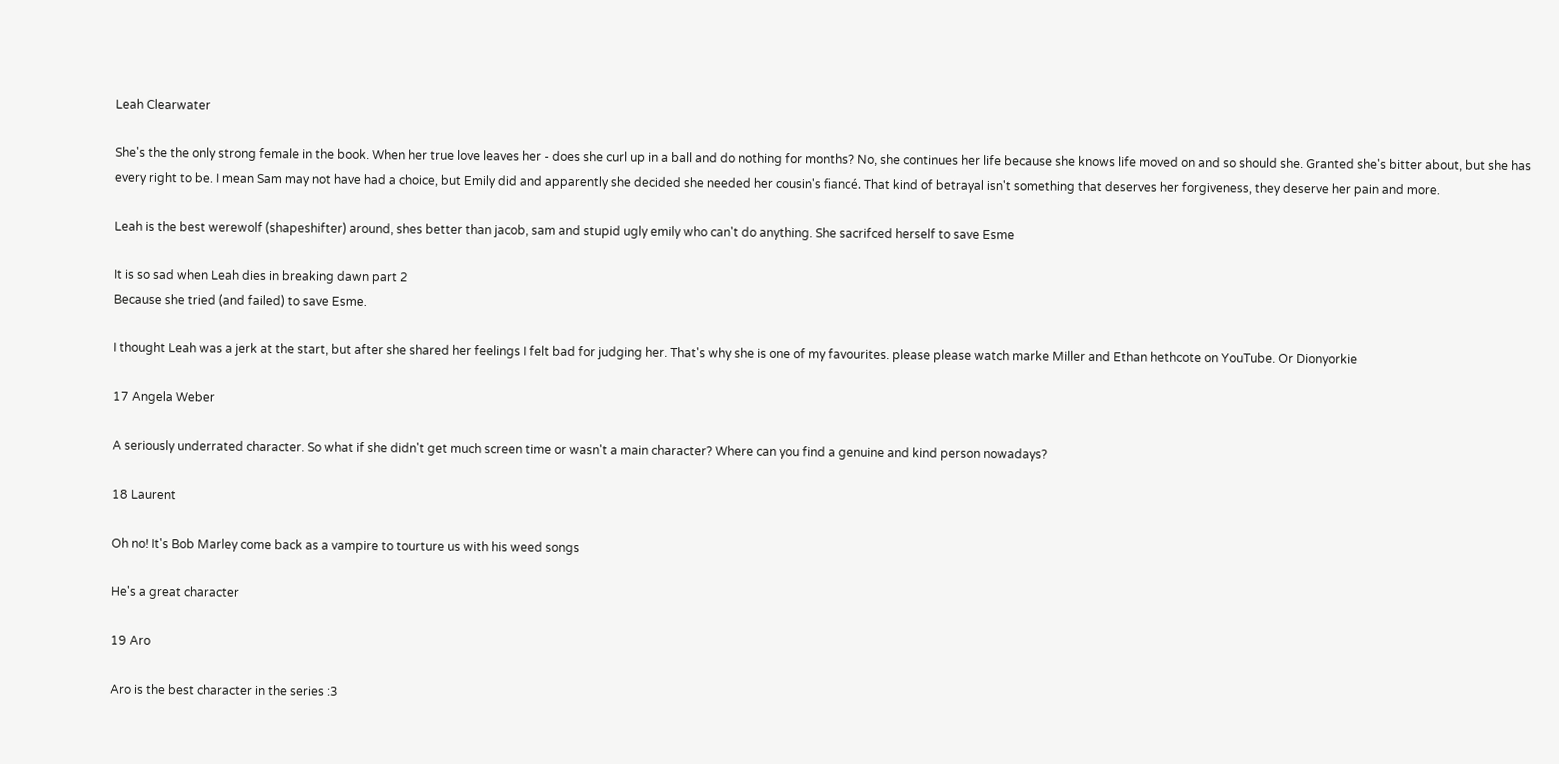Leah Clearwater

She's the the only strong female in the book. When her true love leaves her - does she curl up in a ball and do nothing for months? No, she continues her life because she knows life moved on and so should she. Granted she's bitter about, but she has every right to be. I mean Sam may not have had a choice, but Emily did and apparently she decided she needed her cousin's fiancé. That kind of betrayal isn't something that deserves her forgiveness, they deserve her pain and more.

Leah is the best werewolf (shapeshifter) around, shes better than jacob, sam and stupid ugly emily who can't do anything. She sacrifced herself to save Esme

It is so sad when Leah dies in breaking dawn part 2
Because she tried (and failed) to save Esme.

I thought Leah was a jerk at the start, but after she shared her feelings I felt bad for judging her. That's why she is one of my favourites. please please watch marke Miller and Ethan hethcote on YouTube. Or Dionyorkie

17 Angela Weber

A seriously underrated character. So what if she didn't get much screen time or wasn't a main character? Where can you find a genuine and kind person nowadays?

18 Laurent

Oh no! It's Bob Marley come back as a vampire to tourture us with his weed songs

He's a great character

19 Aro

Aro is the best character in the series :3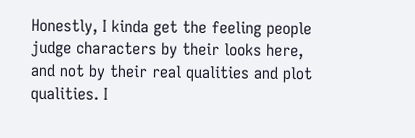Honestly, I kinda get the feeling people judge characters by their looks here, and not by their real qualities and plot qualities. I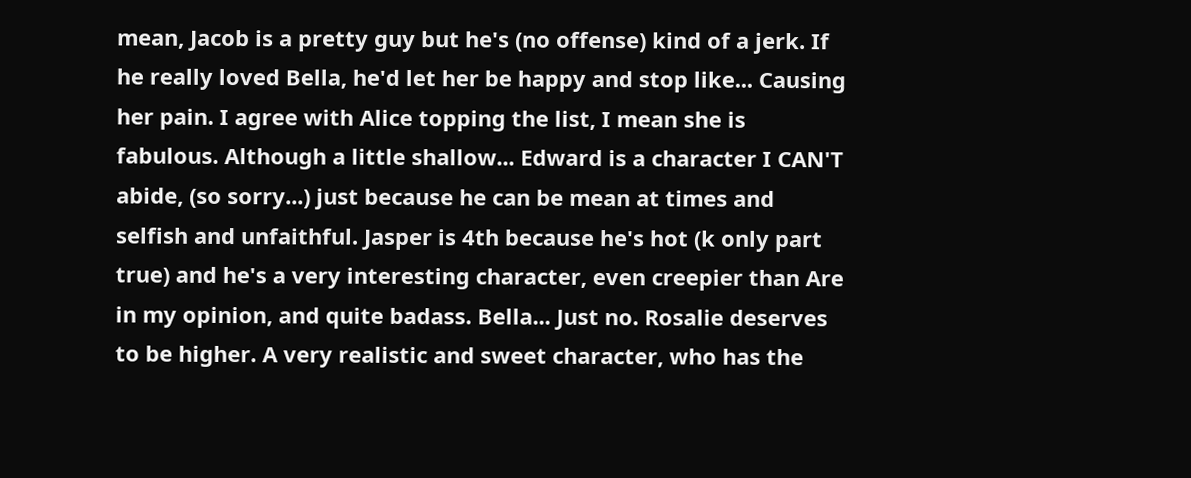mean, Jacob is a pretty guy but he's (no offense) kind of a jerk. If he really loved Bella, he'd let her be happy and stop like... Causing her pain. I agree with Alice topping the list, I mean she is fabulous. Although a little shallow... Edward is a character I CAN'T abide, (so sorry...) just because he can be mean at times and selfish and unfaithful. Jasper is 4th because he's hot (k only part true) and he's a very interesting character, even creepier than Are in my opinion, and quite badass. Bella... Just no. Rosalie deserves to be higher. A very realistic and sweet character, who has the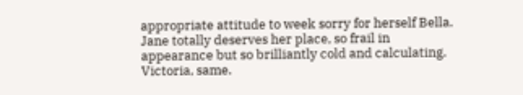appropriate attitude to week sorry for herself Bella. Jane totally deserves her place, so frail in appearance but so brilliantly cold and calculating. Victoria, same.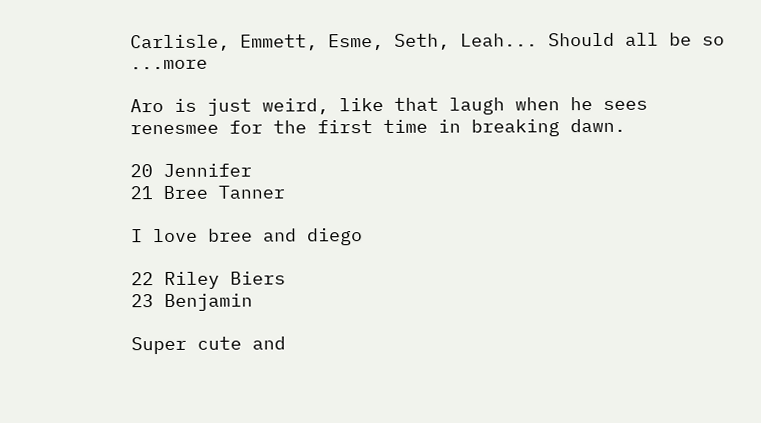Carlisle, Emmett, Esme, Seth, Leah... Should all be so ...more

Aro is just weird, like that laugh when he sees renesmee for the first time in breaking dawn.

20 Jennifer
21 Bree Tanner

I love bree and diego

22 Riley Biers
23 Benjamin

Super cute and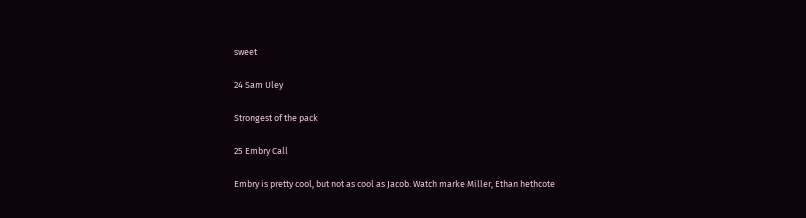sweet

24 Sam Uley

Strongest of the pack

25 Embry Call

Embry is pretty cool, but not as cool as Jacob. Watch marke Miller, Ethan hethcote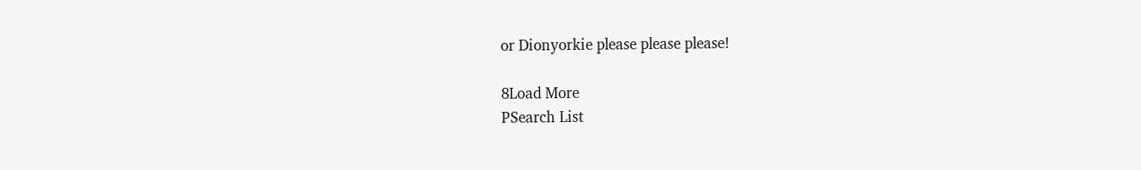or Dionyorkie please please please!

8Load More
PSearch List